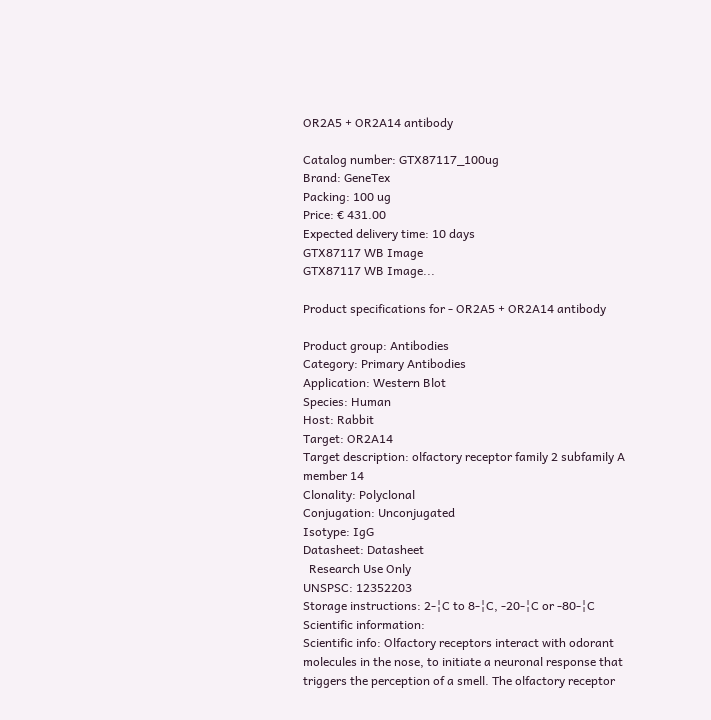OR2A5 + OR2A14 antibody

Catalog number: GTX87117_100ug
Brand: GeneTex
Packing: 100 ug
Price: € 431.00
Expected delivery time: 10 days
GTX87117 WB Image
GTX87117 WB Image...

Product specifications for - OR2A5 + OR2A14 antibody

Product group: Antibodies
Category: Primary Antibodies
Application: Western Blot
Species: Human
Host: Rabbit
Target: OR2A14
Target description: olfactory receptor family 2 subfamily A member 14
Clonality: Polyclonal
Conjugation: Unconjugated
Isotype: IgG
Datasheet: Datasheet
  Research Use Only
UNSPSC: 12352203
Storage instructions: 2-¦C to 8-¦C, -20-¦C or -80-¦C
Scientific information:
Scientific info: Olfactory receptors interact with odorant molecules in the nose, to initiate a neuronal response that triggers the perception of a smell. The olfactory receptor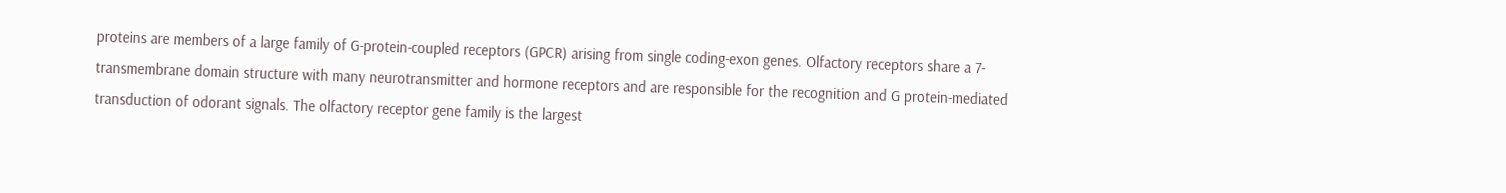proteins are members of a large family of G-protein-coupled receptors (GPCR) arising from single coding-exon genes. Olfactory receptors share a 7-transmembrane domain structure with many neurotransmitter and hormone receptors and are responsible for the recognition and G protein-mediated transduction of odorant signals. The olfactory receptor gene family is the largest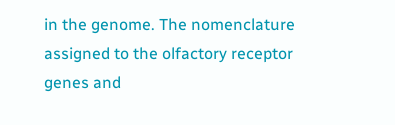in the genome. The nomenclature assigned to the olfactory receptor genes and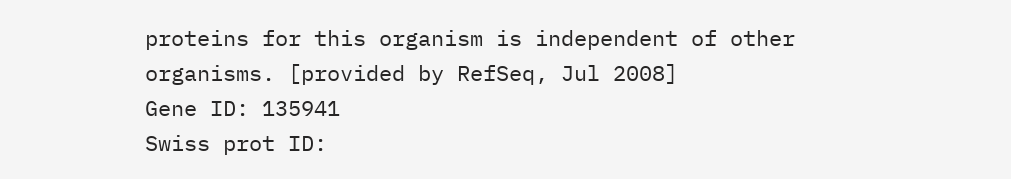proteins for this organism is independent of other organisms. [provided by RefSeq, Jul 2008]
Gene ID: 135941
Swiss prot ID: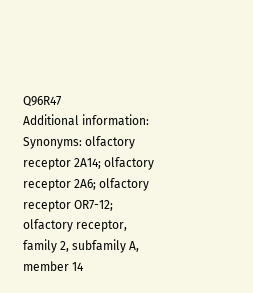Q96R47
Additional information:
Synonyms: olfactory receptor 2A14; olfactory receptor 2A6; olfactory receptor OR7-12; olfactory receptor, family 2, subfamily A, member 14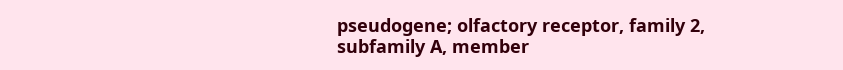pseudogene; olfactory receptor, family 2, subfamily A, member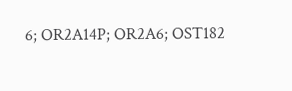6; OR2A14P; OR2A6; OST182